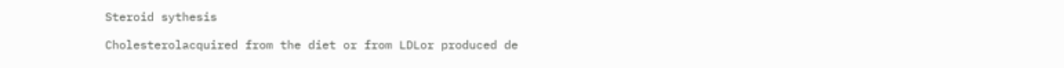Steroid sythesis

Cholesterolacquired from the diet or from LDLor produced de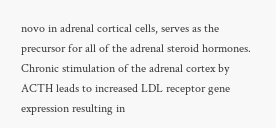novo in adrenal cortical cells, serves as the precursor for all of the adrenal steroid hormones. Chronic stimulation of the adrenal cortex by ACTH leads to increased LDL receptor gene expression resulting in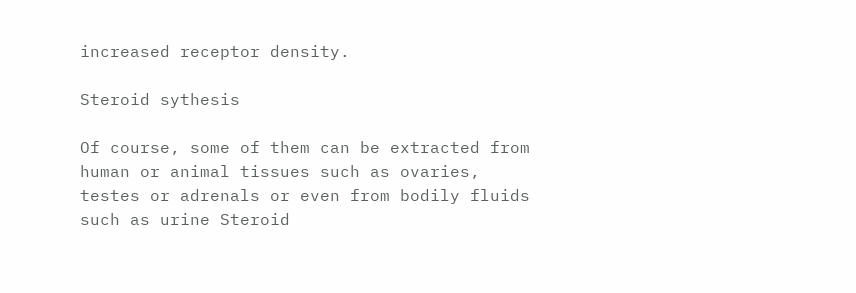increased receptor density.

Steroid sythesis

Of course, some of them can be extracted from human or animal tissues such as ovaries, testes or adrenals or even from bodily fluids such as urine Steroid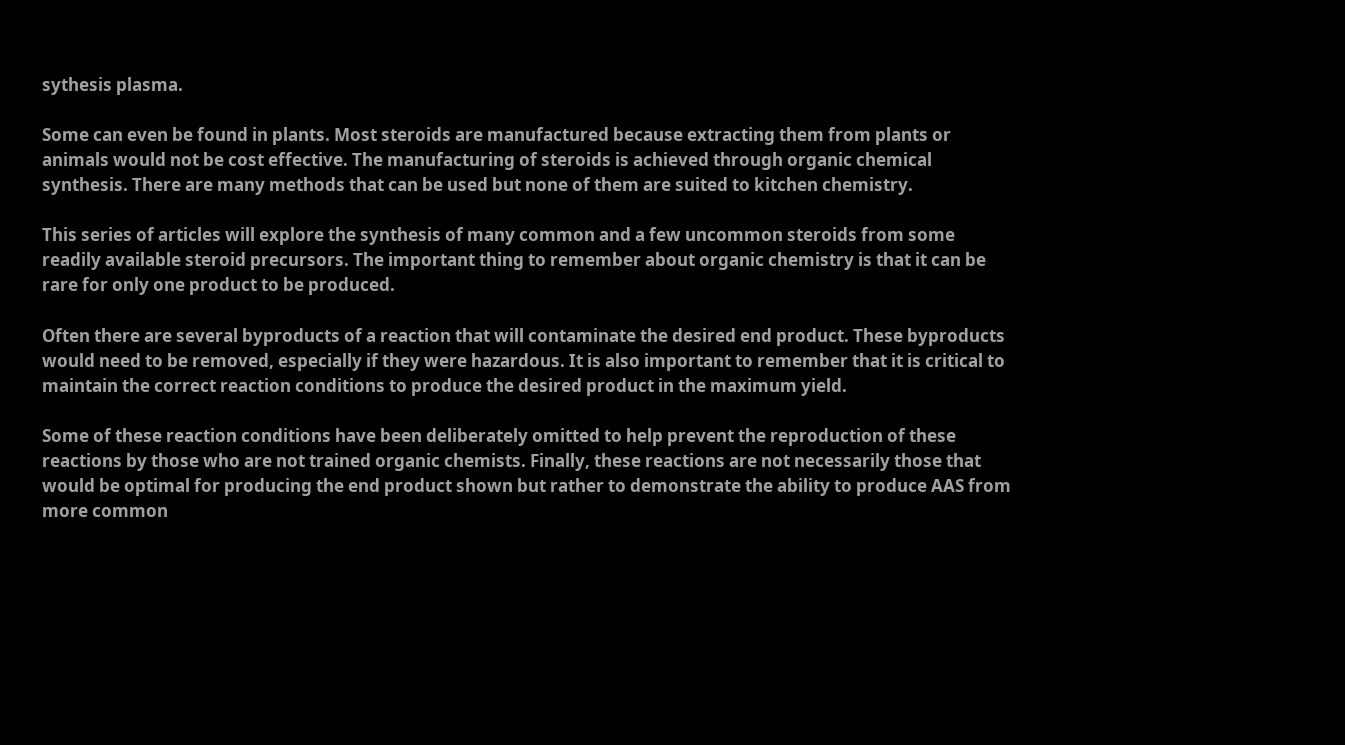sythesis plasma.

Some can even be found in plants. Most steroids are manufactured because extracting them from plants or animals would not be cost effective. The manufacturing of steroids is achieved through organic chemical synthesis. There are many methods that can be used but none of them are suited to kitchen chemistry.

This series of articles will explore the synthesis of many common and a few uncommon steroids from some readily available steroid precursors. The important thing to remember about organic chemistry is that it can be rare for only one product to be produced.

Often there are several byproducts of a reaction that will contaminate the desired end product. These byproducts would need to be removed, especially if they were hazardous. It is also important to remember that it is critical to maintain the correct reaction conditions to produce the desired product in the maximum yield.

Some of these reaction conditions have been deliberately omitted to help prevent the reproduction of these reactions by those who are not trained organic chemists. Finally, these reactions are not necessarily those that would be optimal for producing the end product shown but rather to demonstrate the ability to produce AAS from more common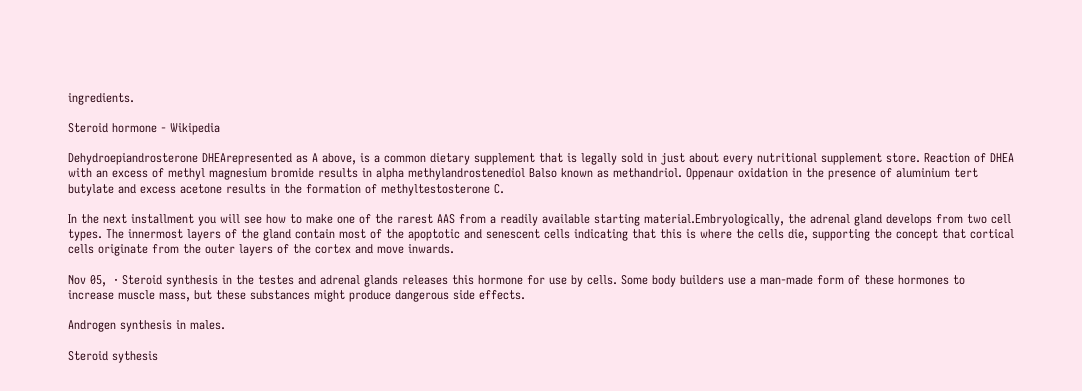ingredients.

Steroid hormone - Wikipedia

Dehydroepiandrosterone DHEArepresented as A above, is a common dietary supplement that is legally sold in just about every nutritional supplement store. Reaction of DHEA with an excess of methyl magnesium bromide results in alpha methylandrostenediol Balso known as methandriol. Oppenaur oxidation in the presence of aluminium tert butylate and excess acetone results in the formation of methyltestosterone C.

In the next installment you will see how to make one of the rarest AAS from a readily available starting material.Embryologically, the adrenal gland develops from two cell types. The innermost layers of the gland contain most of the apoptotic and senescent cells indicating that this is where the cells die, supporting the concept that cortical cells originate from the outer layers of the cortex and move inwards.

Nov 05,  · Steroid synthesis in the testes and adrenal glands releases this hormone for use by cells. Some body builders use a man-made form of these hormones to increase muscle mass, but these substances might produce dangerous side effects.

Androgen synthesis in males.

Steroid sythesis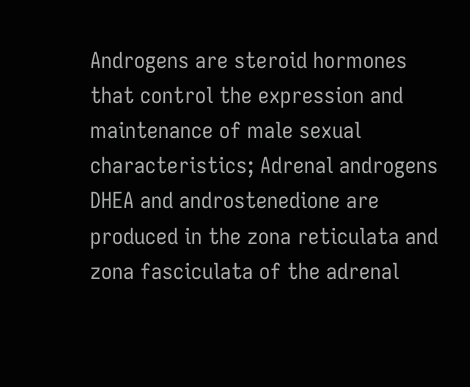Androgens are steroid hormones that control the expression and maintenance of male sexual characteristics; Adrenal androgens DHEA and androstenedione are produced in the zona reticulata and zona fasciculata of the adrenal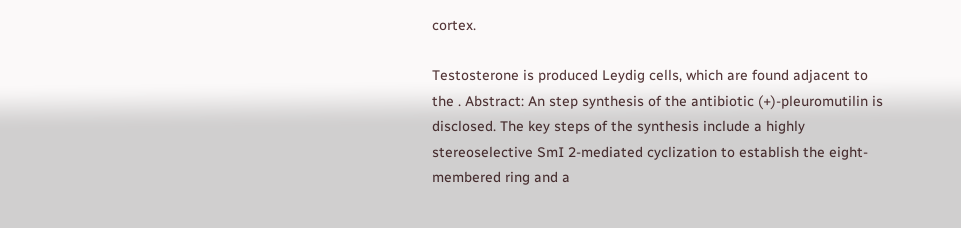cortex.

Testosterone is produced Leydig cells, which are found adjacent to the . Abstract: An step synthesis of the antibiotic (+)-pleuromutilin is disclosed. The key steps of the synthesis include a highly stereoselective SmI 2-mediated cyclization to establish the eight-membered ring and a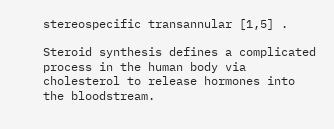stereospecific transannular [1,5] .

Steroid synthesis defines a complicated process in the human body via cholesterol to release hormones into the bloodstream.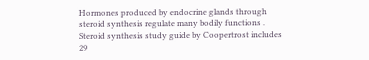Hormones produced by endocrine glands through steroid synthesis regulate many bodily functions . Steroid synthesis study guide by Coopertrost includes 29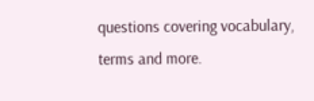questions covering vocabulary, terms and more.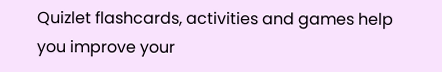Quizlet flashcards, activities and games help you improve your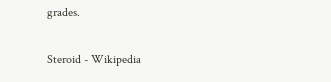grades.

Steroid - Wikipedia